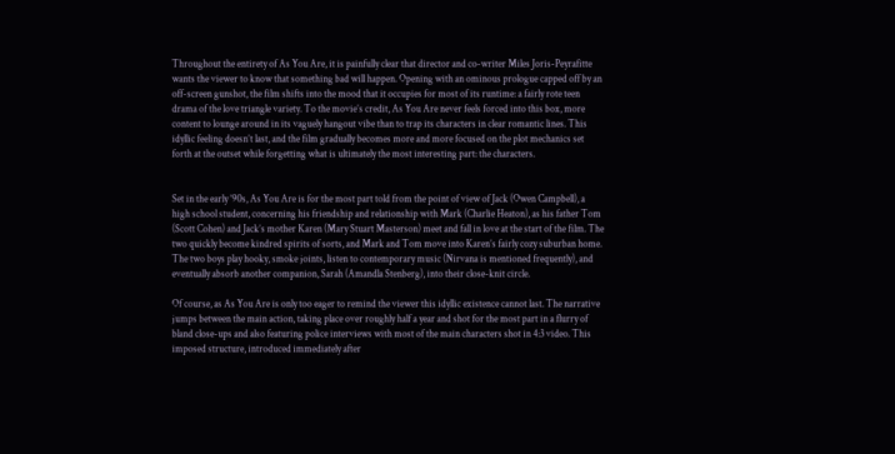Throughout the entirety of As You Are, it is painfully clear that director and co-writer Miles Joris-Peyrafitte wants the viewer to know that something bad will happen. Opening with an ominous prologue capped off by an off-screen gunshot, the film shifts into the mood that it occupies for most of its runtime: a fairly rote teen drama of the love triangle variety. To the movie’s credit, As You Are never feels forced into this box, more content to lounge around in its vaguely hangout vibe than to trap its characters in clear romantic lines. This idyllic feeling doesn’t last, and the film gradually becomes more and more focused on the plot mechanics set forth at the outset while forgetting what is ultimately the most interesting part: the characters.


Set in the early ’90s, As You Are is for the most part told from the point of view of Jack (Owen Campbell), a high school student, concerning his friendship and relationship with Mark (Charlie Heaton), as his father Tom (Scott Cohen) and Jack’s mother Karen (Mary Stuart Masterson) meet and fall in love at the start of the film. The two quickly become kindred spirits of sorts, and Mark and Tom move into Karen’s fairly cozy suburban home. The two boys play hooky, smoke joints, listen to contemporary music (Nirvana is mentioned frequently), and eventually absorb another companion, Sarah (Amandla Stenberg), into their close-knit circle.

Of course, as As You Are is only too eager to remind the viewer this idyllic existence cannot last. The narrative jumps between the main action, taking place over roughly half a year and shot for the most part in a flurry of bland close-ups and also featuring police interviews with most of the main characters shot in 4:3 video. This imposed structure, introduced immediately after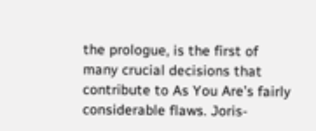the prologue, is the first of many crucial decisions that contribute to As You Are’s fairly considerable flaws. Joris-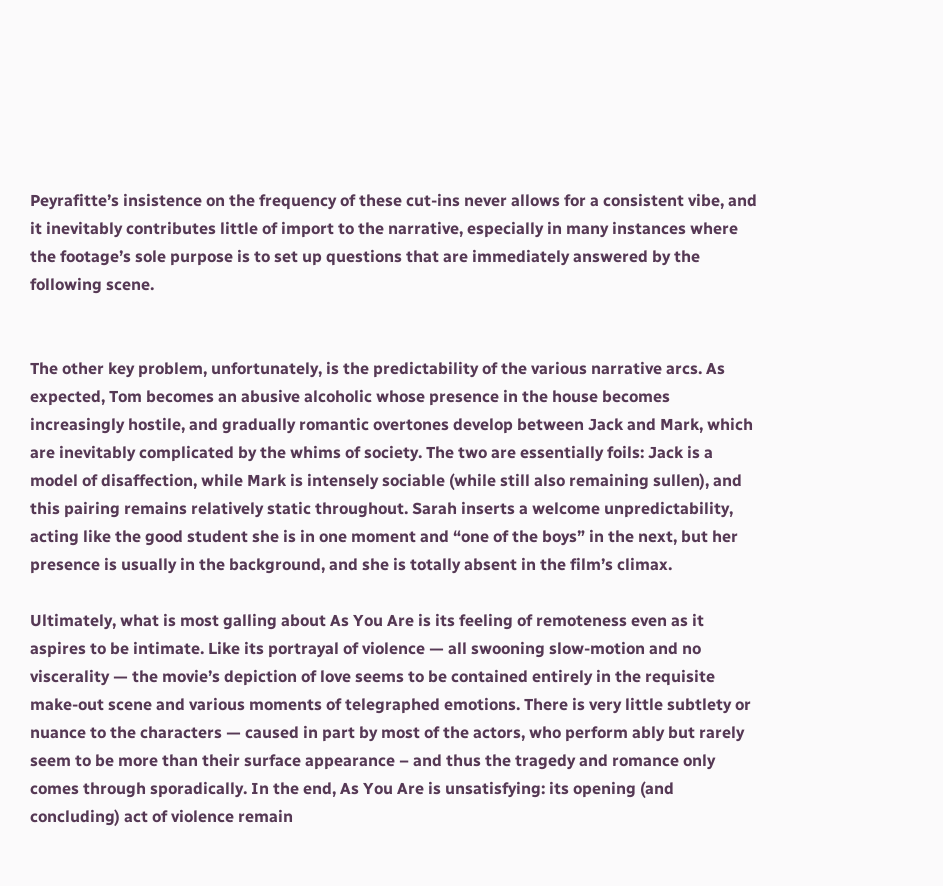Peyrafitte’s insistence on the frequency of these cut-ins never allows for a consistent vibe, and it inevitably contributes little of import to the narrative, especially in many instances where the footage’s sole purpose is to set up questions that are immediately answered by the following scene.


The other key problem, unfortunately, is the predictability of the various narrative arcs. As expected, Tom becomes an abusive alcoholic whose presence in the house becomes increasingly hostile, and gradually romantic overtones develop between Jack and Mark, which are inevitably complicated by the whims of society. The two are essentially foils: Jack is a model of disaffection, while Mark is intensely sociable (while still also remaining sullen), and this pairing remains relatively static throughout. Sarah inserts a welcome unpredictability, acting like the good student she is in one moment and “one of the boys” in the next, but her presence is usually in the background, and she is totally absent in the film’s climax.

Ultimately, what is most galling about As You Are is its feeling of remoteness even as it aspires to be intimate. Like its portrayal of violence — all swooning slow-motion and no viscerality — the movie’s depiction of love seems to be contained entirely in the requisite make-out scene and various moments of telegraphed emotions. There is very little subtlety or nuance to the characters — caused in part by most of the actors, who perform ably but rarely seem to be more than their surface appearance – and thus the tragedy and romance only comes through sporadically. In the end, As You Are is unsatisfying: its opening (and concluding) act of violence remain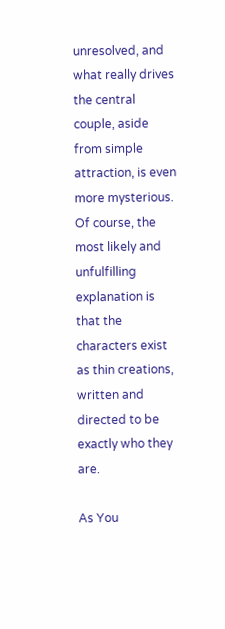unresolved, and what really drives the central couple, aside from simple attraction, is even more mysterious. Of course, the most likely and unfulfilling explanation is that the characters exist as thin creations, written and directed to be exactly who they are.

As You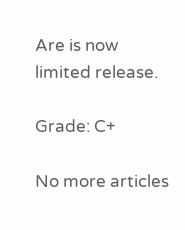Are is now limited release.

Grade: C+

No more articles